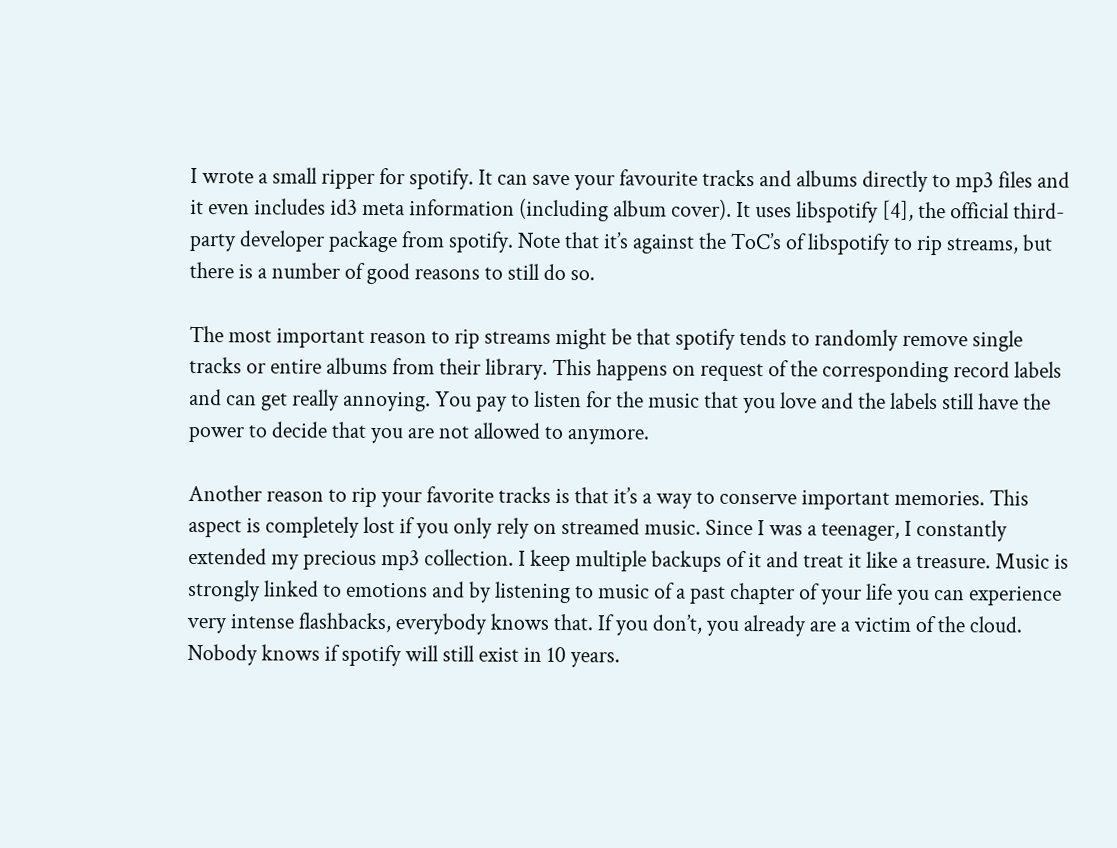I wrote a small ripper for spotify. It can save your favourite tracks and albums directly to mp3 files and it even includes id3 meta information (including album cover). It uses libspotify [4], the official third-party developer package from spotify. Note that it’s against the ToC’s of libspotify to rip streams, but there is a number of good reasons to still do so.

The most important reason to rip streams might be that spotify tends to randomly remove single tracks or entire albums from their library. This happens on request of the corresponding record labels and can get really annoying. You pay to listen for the music that you love and the labels still have the power to decide that you are not allowed to anymore.

Another reason to rip your favorite tracks is that it’s a way to conserve important memories. This aspect is completely lost if you only rely on streamed music. Since I was a teenager, I constantly extended my precious mp3 collection. I keep multiple backups of it and treat it like a treasure. Music is strongly linked to emotions and by listening to music of a past chapter of your life you can experience very intense flashbacks, everybody knows that. If you don’t, you already are a victim of the cloud. Nobody knows if spotify will still exist in 10 years.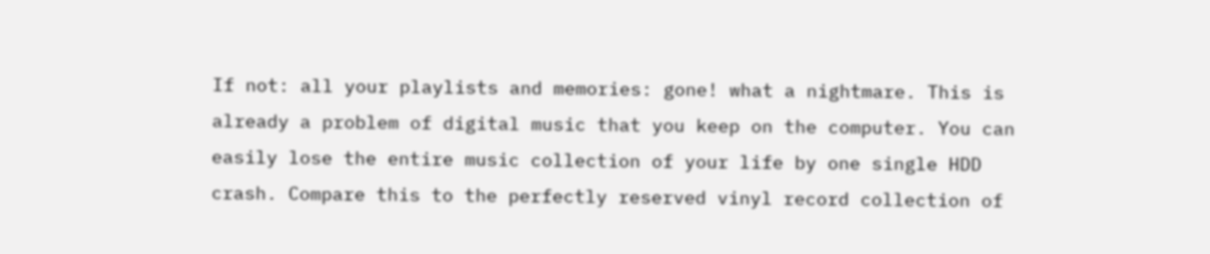If not: all your playlists and memories: gone! what a nightmare. This is already a problem of digital music that you keep on the computer. You can easily lose the entire music collection of your life by one single HDD crash. Compare this to the perfectly reserved vinyl record collection of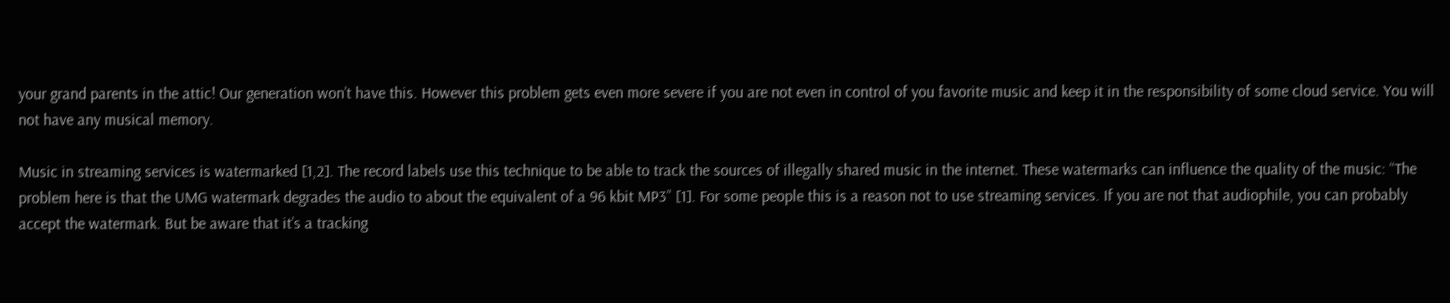your grand parents in the attic! Our generation won’t have this. However this problem gets even more severe if you are not even in control of you favorite music and keep it in the responsibility of some cloud service. You will not have any musical memory.

Music in streaming services is watermarked [1,2]. The record labels use this technique to be able to track the sources of illegally shared music in the internet. These watermarks can influence the quality of the music: “The problem here is that the UMG watermark degrades the audio to about the equivalent of a 96 kbit MP3” [1]. For some people this is a reason not to use streaming services. If you are not that audiophile, you can probably accept the watermark. But be aware that it’s a tracking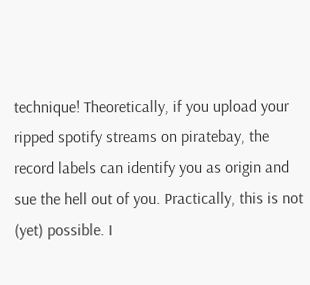technique! Theoretically, if you upload your ripped spotify streams on piratebay, the record labels can identify you as origin and sue the hell out of you. Practically, this is not (yet) possible. I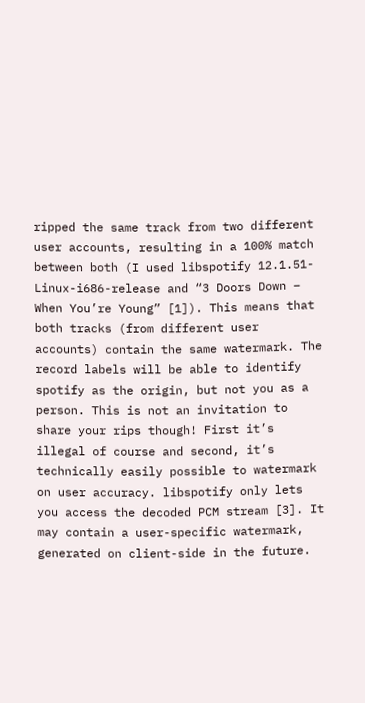ripped the same track from two different user accounts, resulting in a 100% match between both (I used libspotify 12.1.51-Linux-i686-release and “3 Doors Down – When You’re Young” [1]). This means that both tracks (from different user accounts) contain the same watermark. The record labels will be able to identify spotify as the origin, but not you as a person. This is not an invitation to share your rips though! First it’s illegal of course and second, it’s technically easily possible to watermark on user accuracy. libspotify only lets you access the decoded PCM stream [3]. It may contain a user-specific watermark, generated on client-side in the future.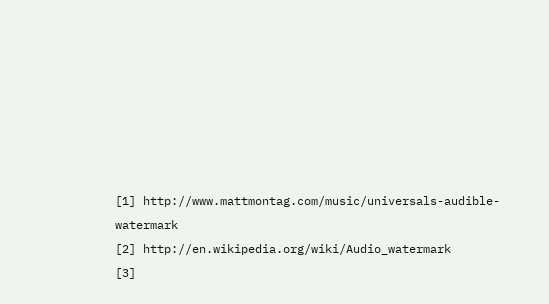[1] http://www.mattmontag.com/music/universals-audible-watermark
[2] http://en.wikipedia.org/wiki/Audio_watermark
[3]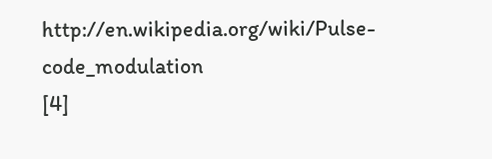http://en.wikipedia.org/wiki/Pulse-code_modulation
[4]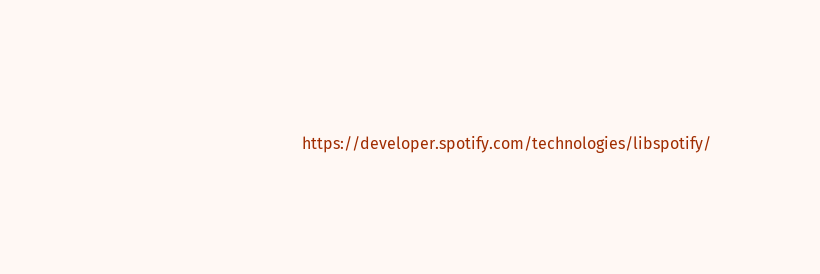https://developer.spotify.com/technologies/libspotify/